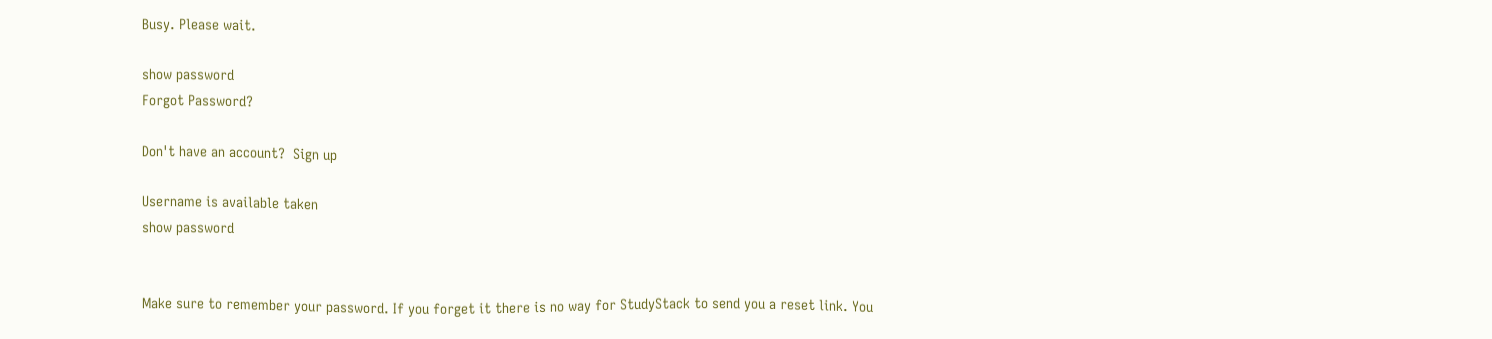Busy. Please wait.

show password
Forgot Password?

Don't have an account?  Sign up

Username is available taken
show password


Make sure to remember your password. If you forget it there is no way for StudyStack to send you a reset link. You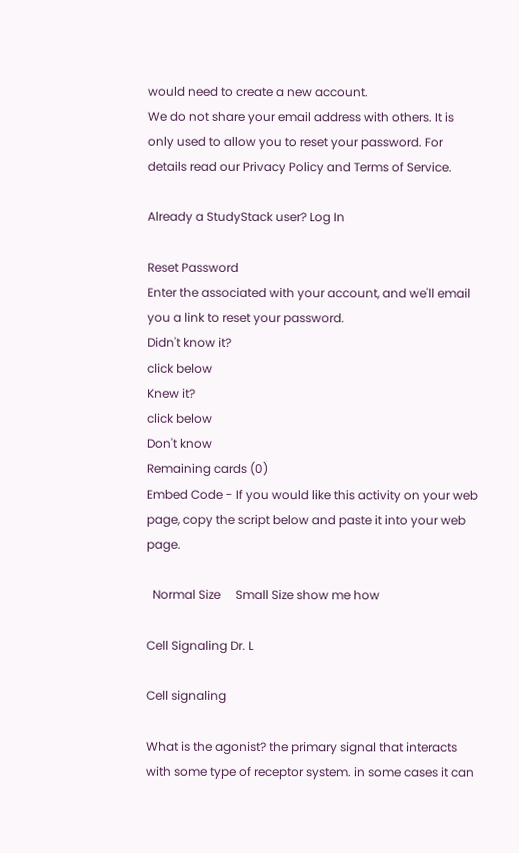would need to create a new account.
We do not share your email address with others. It is only used to allow you to reset your password. For details read our Privacy Policy and Terms of Service.

Already a StudyStack user? Log In

Reset Password
Enter the associated with your account, and we'll email you a link to reset your password.
Didn't know it?
click below
Knew it?
click below
Don't know
Remaining cards (0)
Embed Code - If you would like this activity on your web page, copy the script below and paste it into your web page.

  Normal Size     Small Size show me how

Cell Signaling Dr. L

Cell signaling

What is the agonist? the primary signal that interacts with some type of receptor system. in some cases it can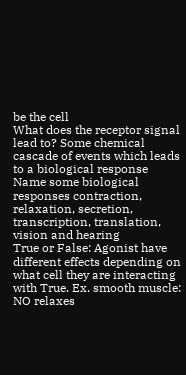be the cell
What does the receptor signal lead to? Some chemical cascade of events which leads to a biological response
Name some biological responses contraction, relaxation, secretion, transcription, translation, vision and hearing
True or False: Agonist have different effects depending on what cell they are interacting with True. Ex. smooth muscle: NO relaxes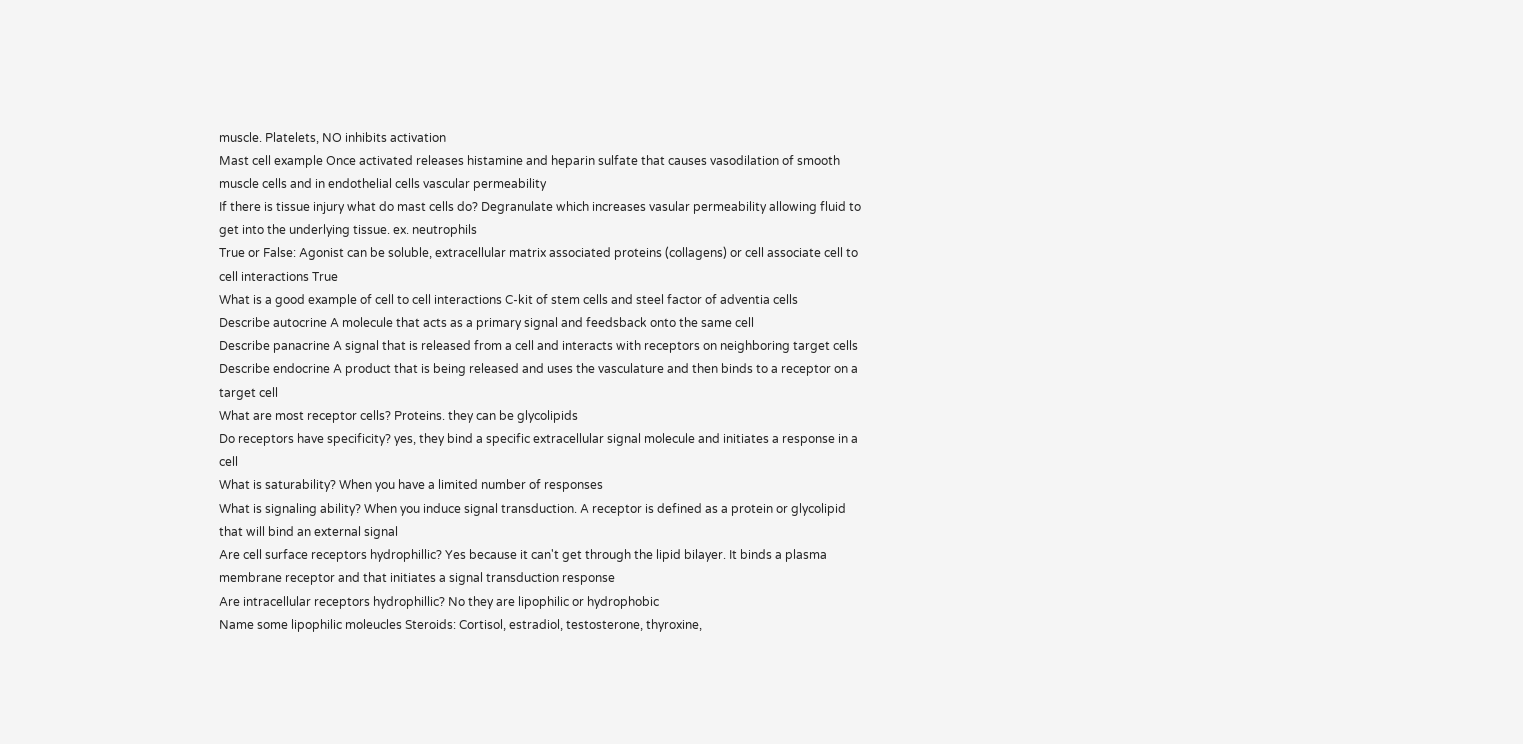muscle. Platelets, NO inhibits activation
Mast cell example Once activated releases histamine and heparin sulfate that causes vasodilation of smooth muscle cells and in endothelial cells vascular permeability
If there is tissue injury what do mast cells do? Degranulate which increases vasular permeability allowing fluid to get into the underlying tissue. ex. neutrophils
True or False: Agonist can be soluble, extracellular matrix associated proteins (collagens) or cell associate cell to cell interactions True
What is a good example of cell to cell interactions C-kit of stem cells and steel factor of adventia cells
Describe autocrine A molecule that acts as a primary signal and feedsback onto the same cell
Describe panacrine A signal that is released from a cell and interacts with receptors on neighboring target cells
Describe endocrine A product that is being released and uses the vasculature and then binds to a receptor on a target cell
What are most receptor cells? Proteins. they can be glycolipids
Do receptors have specificity? yes, they bind a specific extracellular signal molecule and initiates a response in a cell
What is saturability? When you have a limited number of responses
What is signaling ability? When you induce signal transduction. A receptor is defined as a protein or glycolipid that will bind an external signal
Are cell surface receptors hydrophillic? Yes because it can't get through the lipid bilayer. It binds a plasma membrane receptor and that initiates a signal transduction response
Are intracellular receptors hydrophillic? No they are lipophilic or hydrophobic
Name some lipophilic moleucles Steroids: Cortisol, estradiol, testosterone, thyroxine,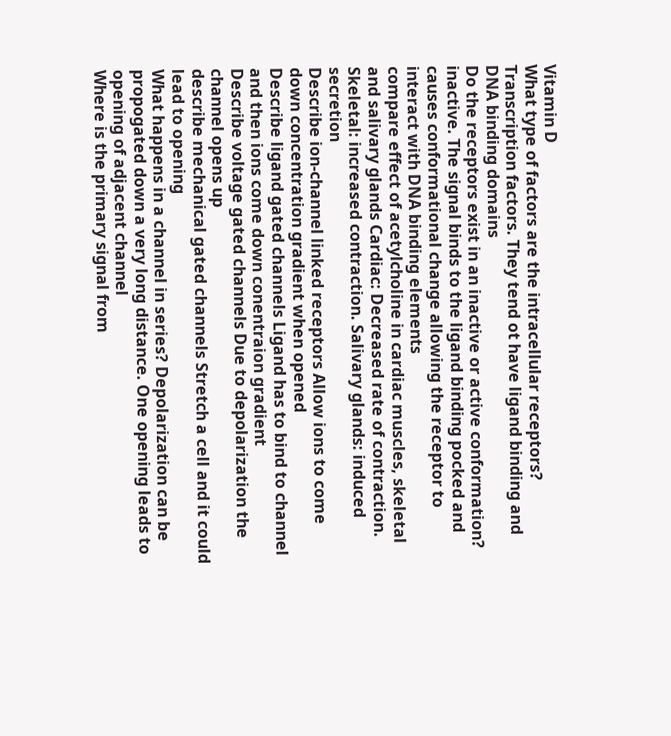Vitamin D
What type of factors are the intracellular receptors? Transcription factors. They tend ot have ligand binding and DNA binding domains
Do the receptors exist in an inactive or active conformation? inactive. The signal binds to the ligand binding pocked and causes conformational change allowing the receptor to interact with DNA binding elements
compare effect of acetylcholine in cardiac muscles, skeletal and salivary glands Cardiac: Decreased rate of contraction. Skeletal: increased contraction. Salivary glands: induced secretion
Describe ion-channel linked receptors Allow ions to come down concentration gradient when opened
Describe ligand gated channels Ligand has to bind to channel and then ions come down conentraion gradient
Describe voltage gated channels Due to depolarization the channel opens up
describe mechanical gated channels Stretch a cell and it could lead to opening
What happens in a channel in series? Depolarization can be propogated down a very long distance. One opening leads to opening of adjacent channel
Where is the primary signal from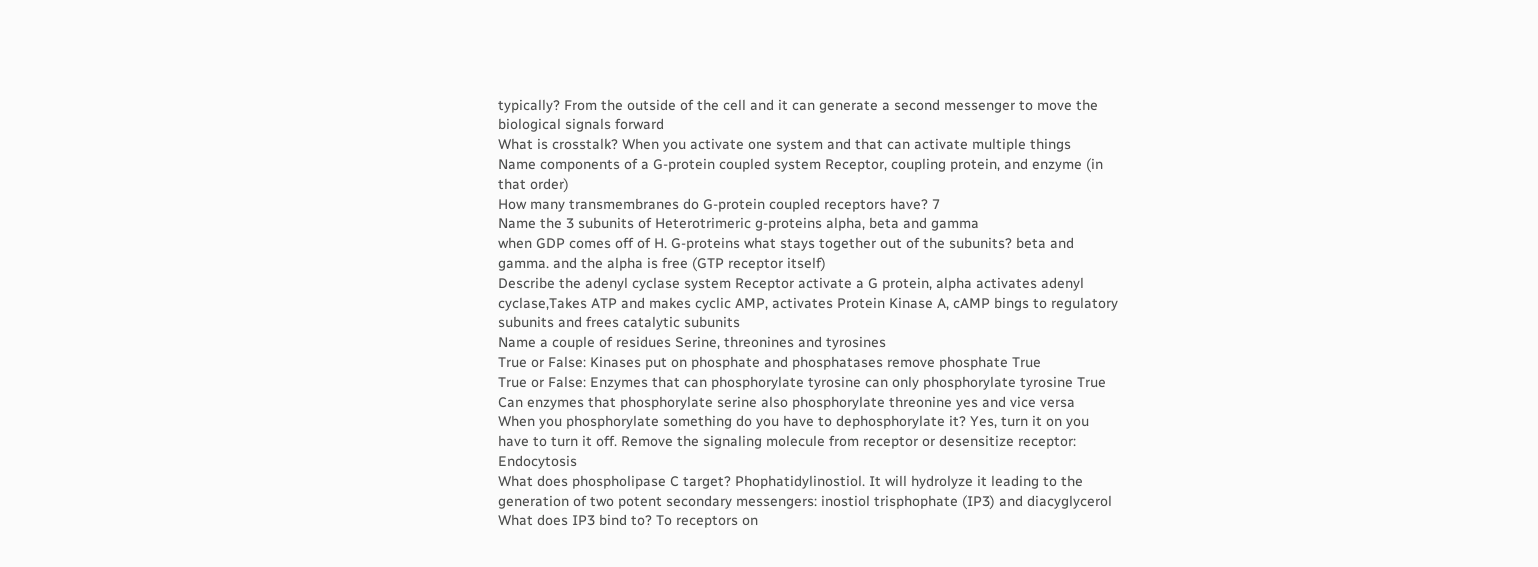typically? From the outside of the cell and it can generate a second messenger to move the biological signals forward
What is crosstalk? When you activate one system and that can activate multiple things
Name components of a G-protein coupled system Receptor, coupling protein, and enzyme (in that order)
How many transmembranes do G-protein coupled receptors have? 7
Name the 3 subunits of Heterotrimeric g-proteins alpha, beta and gamma
when GDP comes off of H. G-proteins what stays together out of the subunits? beta and gamma. and the alpha is free (GTP receptor itself)
Describe the adenyl cyclase system Receptor activate a G protein, alpha activates adenyl cyclase,Takes ATP and makes cyclic AMP, activates Protein Kinase A, cAMP bings to regulatory subunits and frees catalytic subunits
Name a couple of residues Serine, threonines and tyrosines
True or False: Kinases put on phosphate and phosphatases remove phosphate True
True or False: Enzymes that can phosphorylate tyrosine can only phosphorylate tyrosine True
Can enzymes that phosphorylate serine also phosphorylate threonine yes and vice versa
When you phosphorylate something do you have to dephosphorylate it? Yes, turn it on you have to turn it off. Remove the signaling molecule from receptor or desensitize receptor: Endocytosis
What does phospholipase C target? Phophatidylinostiol. It will hydrolyze it leading to the generation of two potent secondary messengers: inostiol trisphophate (IP3) and diacyglycerol
What does IP3 bind to? To receptors on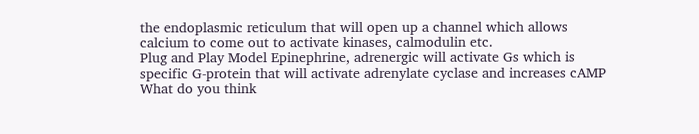the endoplasmic reticulum that will open up a channel which allows calcium to come out to activate kinases, calmodulin etc.
Plug and Play Model Epinephrine, adrenergic will activate Gs which is specific G-protein that will activate adrenylate cyclase and increases cAMP
What do you think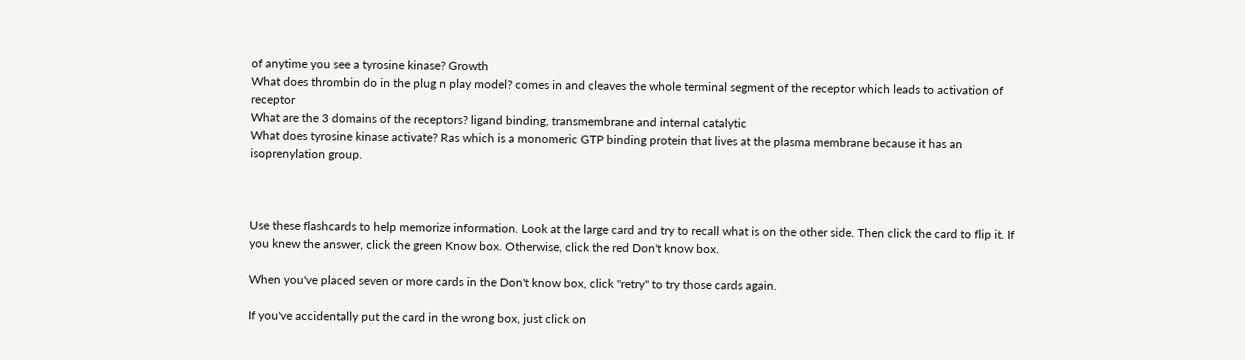of anytime you see a tyrosine kinase? Growth
What does thrombin do in the plug n play model? comes in and cleaves the whole terminal segment of the receptor which leads to activation of receptor
What are the 3 domains of the receptors? ligand binding, transmembrane and internal catalytic
What does tyrosine kinase activate? Ras which is a monomeric GTP binding protein that lives at the plasma membrane because it has an isoprenylation group.



Use these flashcards to help memorize information. Look at the large card and try to recall what is on the other side. Then click the card to flip it. If you knew the answer, click the green Know box. Otherwise, click the red Don't know box.

When you've placed seven or more cards in the Don't know box, click "retry" to try those cards again.

If you've accidentally put the card in the wrong box, just click on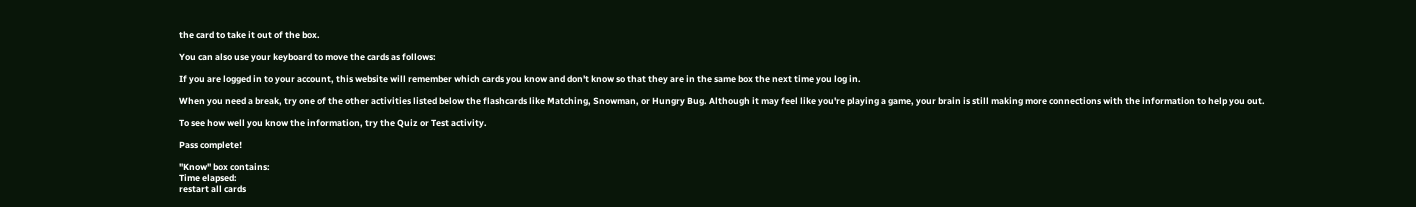the card to take it out of the box.

You can also use your keyboard to move the cards as follows:

If you are logged in to your account, this website will remember which cards you know and don't know so that they are in the same box the next time you log in.

When you need a break, try one of the other activities listed below the flashcards like Matching, Snowman, or Hungry Bug. Although it may feel like you're playing a game, your brain is still making more connections with the information to help you out.

To see how well you know the information, try the Quiz or Test activity.

Pass complete!

"Know" box contains:
Time elapsed:
restart all cards